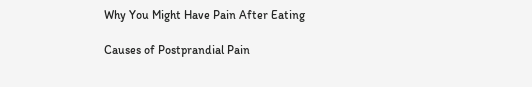Why You Might Have Pain After Eating

Causes of Postprandial Pain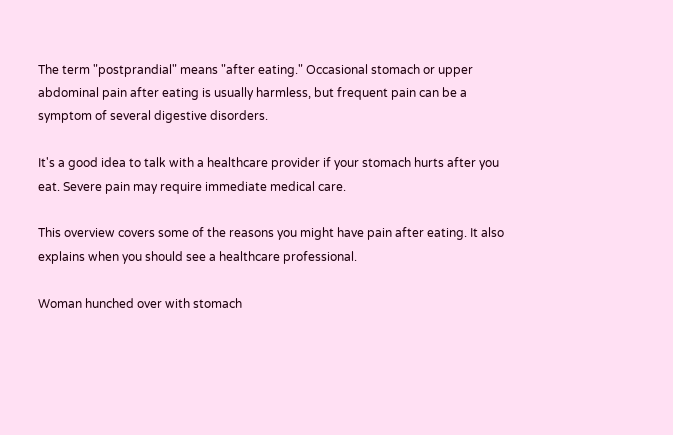The term "postprandial" means "after eating." Occasional stomach or upper abdominal pain after eating is usually harmless, but frequent pain can be a symptom of several digestive disorders.

It's a good idea to talk with a healthcare provider if your stomach hurts after you eat. Severe pain may require immediate medical care.

This overview covers some of the reasons you might have pain after eating. It also explains when you should see a healthcare professional.

Woman hunched over with stomach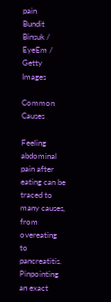pain
Bundit Binsuk / EyeEm / Getty Images

Common Causes

Feeling abdominal pain after eating can be traced to many causes, from overeating to pancreatitis. Pinpointing an exact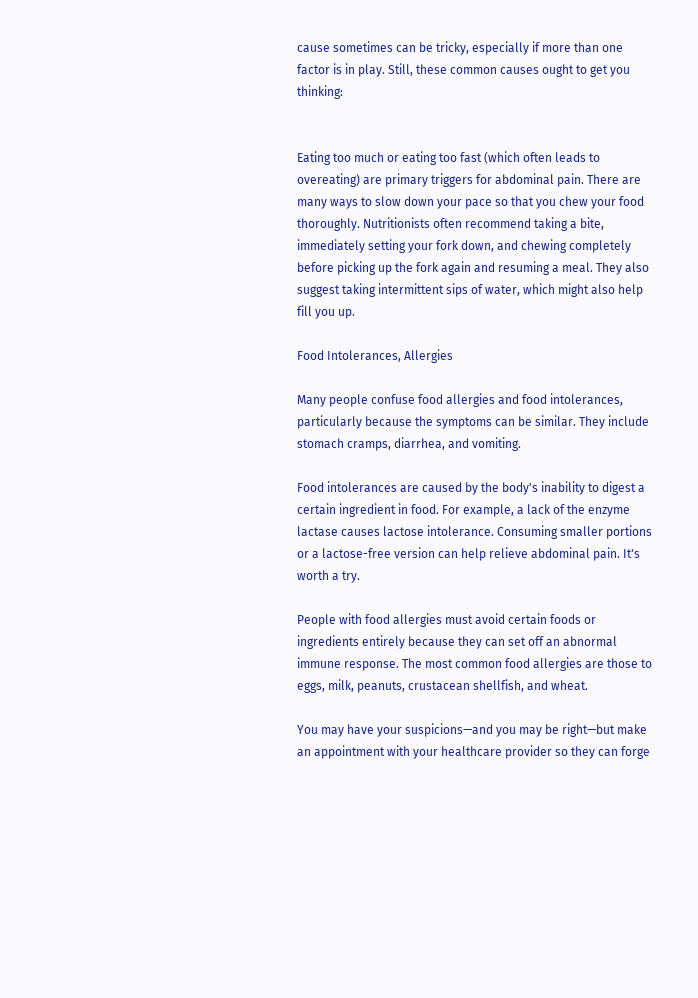cause sometimes can be tricky, especially if more than one factor is in play. Still, these common causes ought to get you thinking:


Eating too much or eating too fast (which often leads to overeating) are primary triggers for abdominal pain. There are many ways to slow down your pace so that you chew your food thoroughly. Nutritionists often recommend taking a bite, immediately setting your fork down, and chewing completely before picking up the fork again and resuming a meal. They also suggest taking intermittent sips of water, which might also help fill you up.

Food Intolerances, Allergies

Many people confuse food allergies and food intolerances, particularly because the symptoms can be similar. They include stomach cramps, diarrhea, and vomiting.

Food intolerances are caused by the body's inability to digest a certain ingredient in food. For example, a lack of the enzyme lactase causes lactose intolerance. Consuming smaller portions or a lactose-free version can help relieve abdominal pain. It's worth a try.

People with food allergies must avoid certain foods or ingredients entirely because they can set off an abnormal immune response. The most common food allergies are those to eggs, milk, peanuts, crustacean shellfish, and wheat.

You may have your suspicions—and you may be right—but make an appointment with your healthcare provider so they can forge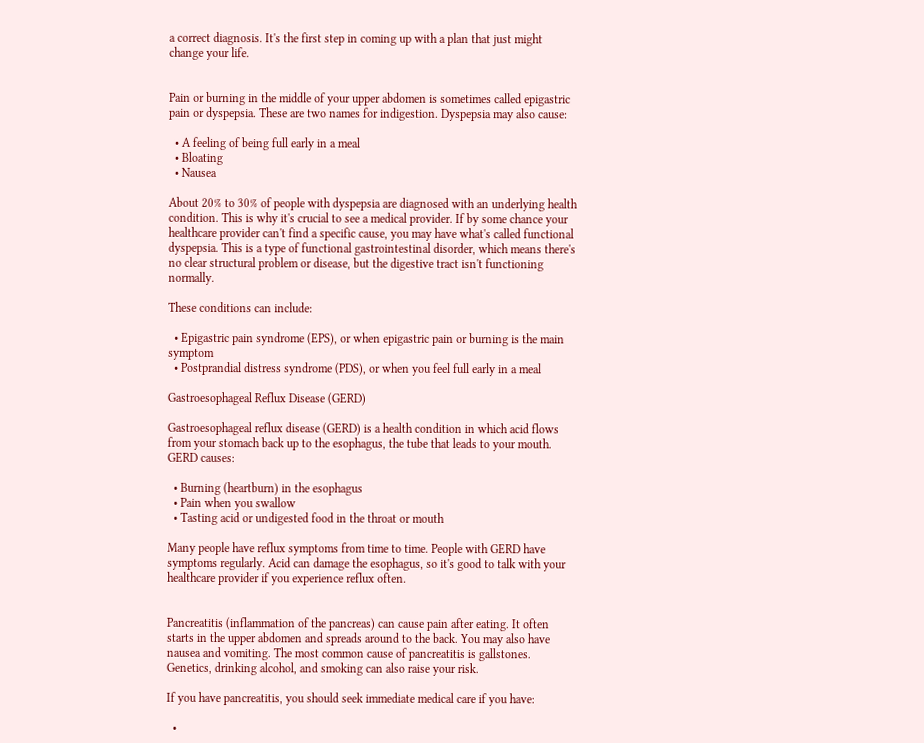a correct diagnosis. It's the first step in coming up with a plan that just might change your life.


Pain or burning in the middle of your upper abdomen is sometimes called epigastric pain or dyspepsia. These are two names for indigestion. Dyspepsia may also cause:

  • A feeling of being full early in a meal
  • Bloating
  • Nausea

About 20% to 30% of people with dyspepsia are diagnosed with an underlying health condition. This is why it's crucial to see a medical provider. If by some chance your healthcare provider can't find a specific cause, you may have what's called functional dyspepsia. This is a type of functional gastrointestinal disorder, which means there's no clear structural problem or disease, but the digestive tract isn't functioning normally.

These conditions can include:

  • Epigastric pain syndrome (EPS), or when epigastric pain or burning is the main symptom
  • Postprandial distress syndrome (PDS), or when you feel full early in a meal

Gastroesophageal Reflux Disease (GERD)

Gastroesophageal reflux disease (GERD) is a health condition in which acid flows from your stomach back up to the esophagus, the tube that leads to your mouth. GERD causes:

  • Burning (heartburn) in the esophagus
  • Pain when you swallow
  • Tasting acid or undigested food in the throat or mouth

Many people have reflux symptoms from time to time. People with GERD have symptoms regularly. Acid can damage the esophagus, so it's good to talk with your healthcare provider if you experience reflux often.


Pancreatitis (inflammation of the pancreas) can cause pain after eating. It often starts in the upper abdomen and spreads around to the back. You may also have nausea and vomiting. The most common cause of pancreatitis is gallstones. Genetics, drinking alcohol, and smoking can also raise your risk.

If you have pancreatitis, you should seek immediate medical care if you have:

  •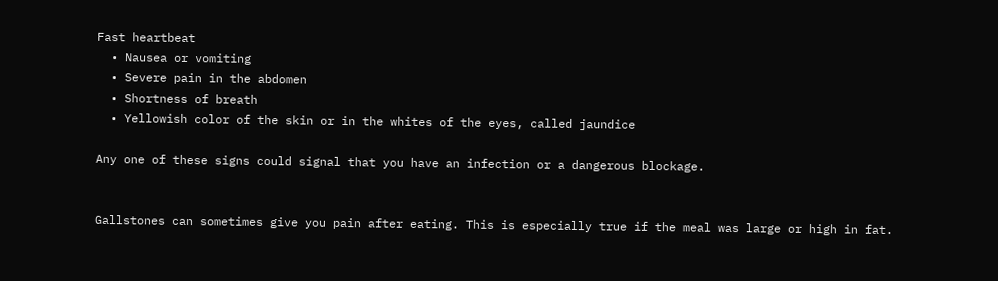Fast heartbeat
  • Nausea or vomiting
  • Severe pain in the abdomen
  • Shortness of breath
  • Yellowish color of the skin or in the whites of the eyes, called jaundice

Any one of these signs could signal that you have an infection or a dangerous blockage.


Gallstones can sometimes give you pain after eating. This is especially true if the meal was large or high in fat.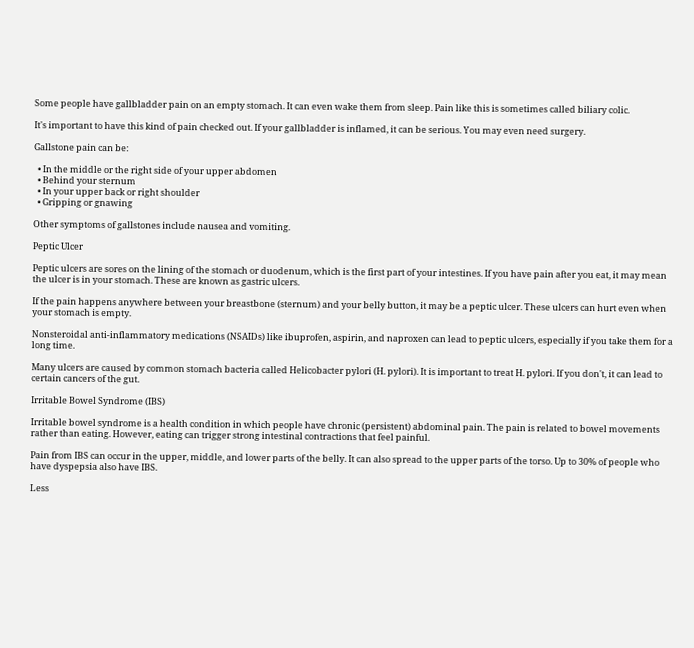Some people have gallbladder pain on an empty stomach. It can even wake them from sleep. Pain like this is sometimes called biliary colic.

It's important to have this kind of pain checked out. If your gallbladder is inflamed, it can be serious. You may even need surgery.

Gallstone pain can be:

  • In the middle or the right side of your upper abdomen
  • Behind your sternum
  • In your upper back or right shoulder
  • Gripping or gnawing

Other symptoms of gallstones include nausea and vomiting.

Peptic Ulcer

Peptic ulcers are sores on the lining of the stomach or duodenum, which is the first part of your intestines. If you have pain after you eat, it may mean the ulcer is in your stomach. These are known as gastric ulcers.

If the pain happens anywhere between your breastbone (sternum) and your belly button, it may be a peptic ulcer. These ulcers can hurt even when your stomach is empty.

Nonsteroidal anti-inflammatory medications (NSAIDs) like ibuprofen, aspirin, and naproxen can lead to peptic ulcers, especially if you take them for a long time.

Many ulcers are caused by common stomach bacteria called Helicobacter pylori (H. pylori). It is important to treat H. pylori. If you don't, it can lead to certain cancers of the gut.

Irritable Bowel Syndrome (IBS)

Irritable bowel syndrome is a health condition in which people have chronic (persistent) abdominal pain. The pain is related to bowel movements rather than eating. However, eating can trigger strong intestinal contractions that feel painful.

Pain from IBS can occur in the upper, middle, and lower parts of the belly. It can also spread to the upper parts of the torso. Up to 30% of people who have dyspepsia also have IBS.

Less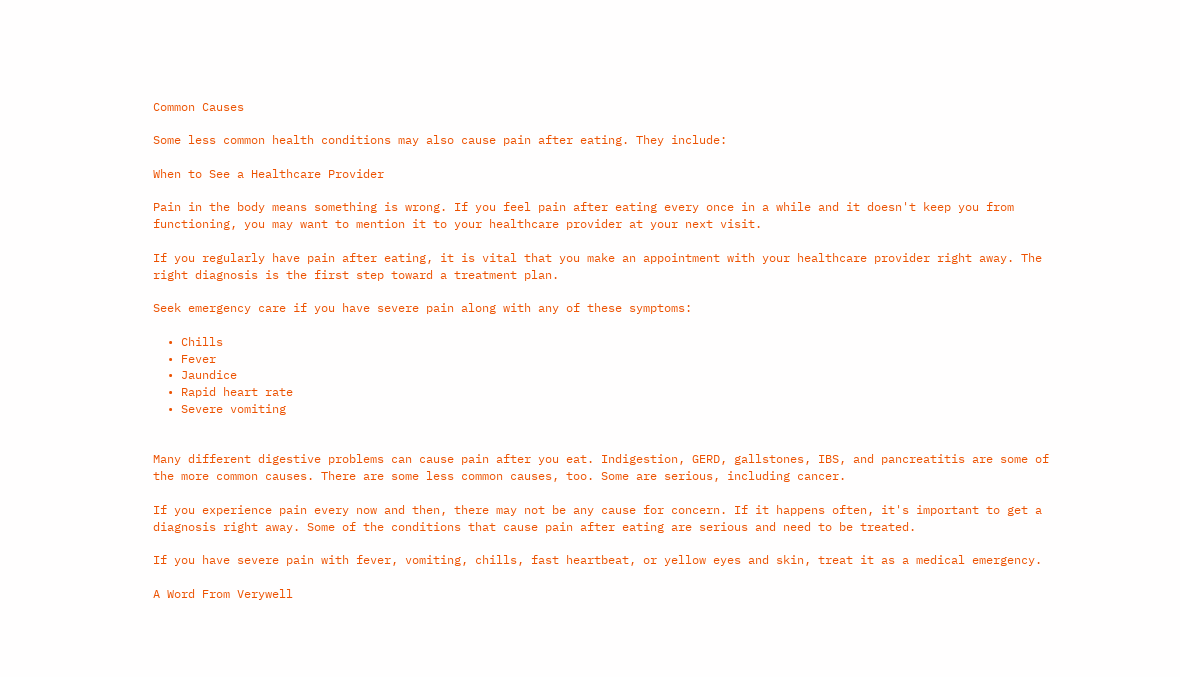Common Causes

Some less common health conditions may also cause pain after eating. They include:

When to See a Healthcare Provider

Pain in the body means something is wrong. If you feel pain after eating every once in a while and it doesn't keep you from functioning, you may want to mention it to your healthcare provider at your next visit.

If you regularly have pain after eating, it is vital that you make an appointment with your healthcare provider right away. The right diagnosis is the first step toward a treatment plan.

Seek emergency care if you have severe pain along with any of these symptoms:

  • Chills
  • Fever
  • Jaundice
  • Rapid heart rate
  • Severe vomiting


Many different digestive problems can cause pain after you eat. Indigestion, GERD, gallstones, IBS, and pancreatitis are some of the more common causes. There are some less common causes, too. Some are serious, including cancer.

If you experience pain every now and then, there may not be any cause for concern. If it happens often, it's important to get a diagnosis right away. Some of the conditions that cause pain after eating are serious and need to be treated.

If you have severe pain with fever, vomiting, chills, fast heartbeat, or yellow eyes and skin, treat it as a medical emergency.

A Word From Verywell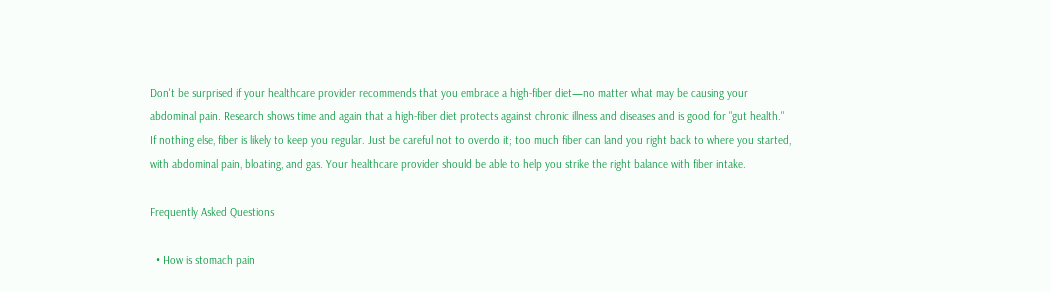Don't be surprised if your healthcare provider recommends that you embrace a high-fiber diet—no matter what may be causing your abdominal pain. Research shows time and again that a high-fiber diet protects against chronic illness and diseases and is good for "gut health." If nothing else, fiber is likely to keep you regular. Just be careful not to overdo it; too much fiber can land you right back to where you started, with abdominal pain, bloating, and gas. Your healthcare provider should be able to help you strike the right balance with fiber intake.

Frequently Asked Questions

  • How is stomach pain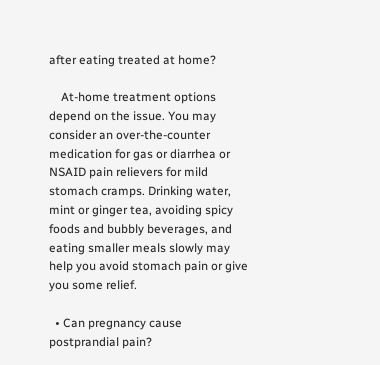after eating treated at home?

    At-home treatment options depend on the issue. You may consider an over-the-counter medication for gas or diarrhea or NSAID pain relievers for mild stomach cramps. Drinking water, mint or ginger tea, avoiding spicy foods and bubbly beverages, and eating smaller meals slowly may help you avoid stomach pain or give you some relief.

  • Can pregnancy cause postprandial pain?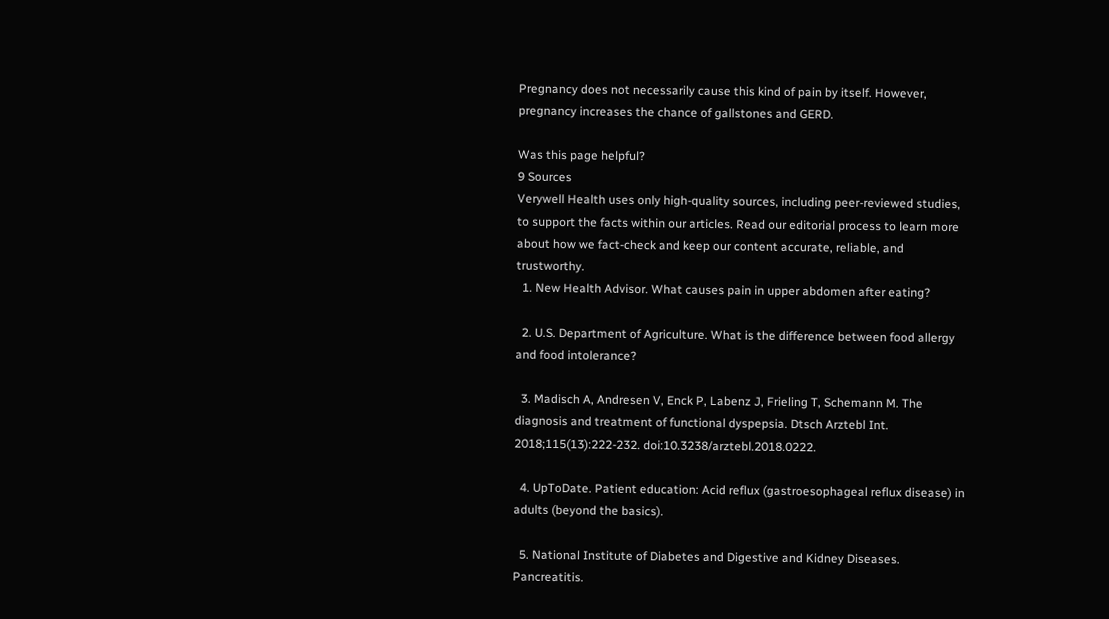Pregnancy does not necessarily cause this kind of pain by itself. However, pregnancy increases the chance of gallstones and GERD.

Was this page helpful?
9 Sources
Verywell Health uses only high-quality sources, including peer-reviewed studies, to support the facts within our articles. Read our editorial process to learn more about how we fact-check and keep our content accurate, reliable, and trustworthy.
  1. New Health Advisor. What causes pain in upper abdomen after eating?

  2. U.S. Department of Agriculture. What is the difference between food allergy and food intolerance?

  3. Madisch A, Andresen V, Enck P, Labenz J, Frieling T, Schemann M. The diagnosis and treatment of functional dyspepsia. Dtsch Arztebl Int. 2018;115(13):222-232. doi:10.3238/arztebl.2018.0222.

  4. UpToDate. Patient education: Acid reflux (gastroesophageal reflux disease) in adults (beyond the basics).

  5. National Institute of Diabetes and Digestive and Kidney Diseases. Pancreatitis.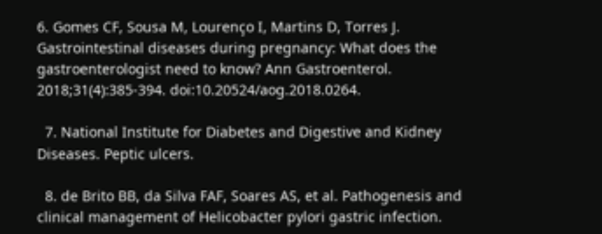6. Gomes CF, Sousa M, Lourenço I, Martins D, Torres J. Gastrointestinal diseases during pregnancy: What does the gastroenterologist need to know? Ann Gastroenterol. 2018;31(4):385-394. doi:10.20524/aog.2018.0264.

  7. National Institute for Diabetes and Digestive and Kidney Diseases. Peptic ulcers.

  8. de Brito BB, da Silva FAF, Soares AS, et al. Pathogenesis and clinical management of Helicobacter pylori gastric infection.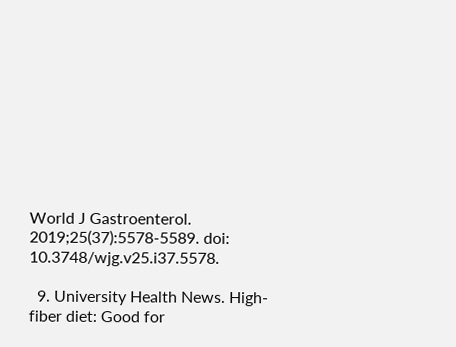World J Gastroenterol. 2019;25(37):5578-5589. doi: 10.3748/wjg.v25.i37.5578.

  9. University Health News. High-fiber diet: Good for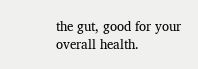the gut, good for your overall health.